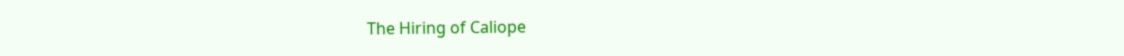The Hiring of Caliope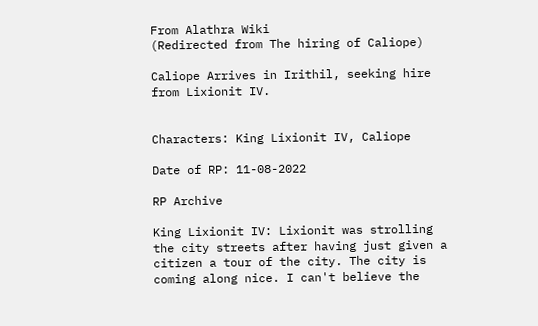From Alathra Wiki
(Redirected from The hiring of Caliope)

Caliope Arrives in Irithil, seeking hire from Lixionit IV.


Characters: King Lixionit IV, Caliope

Date of RP: 11-08-2022

RP Archive

King Lixionit IV: Lixionit was strolling the city streets after having just given a citizen a tour of the city. The city is coming along nice. I can't believe the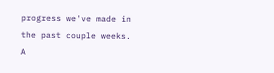progress we've made in the past couple weeks. A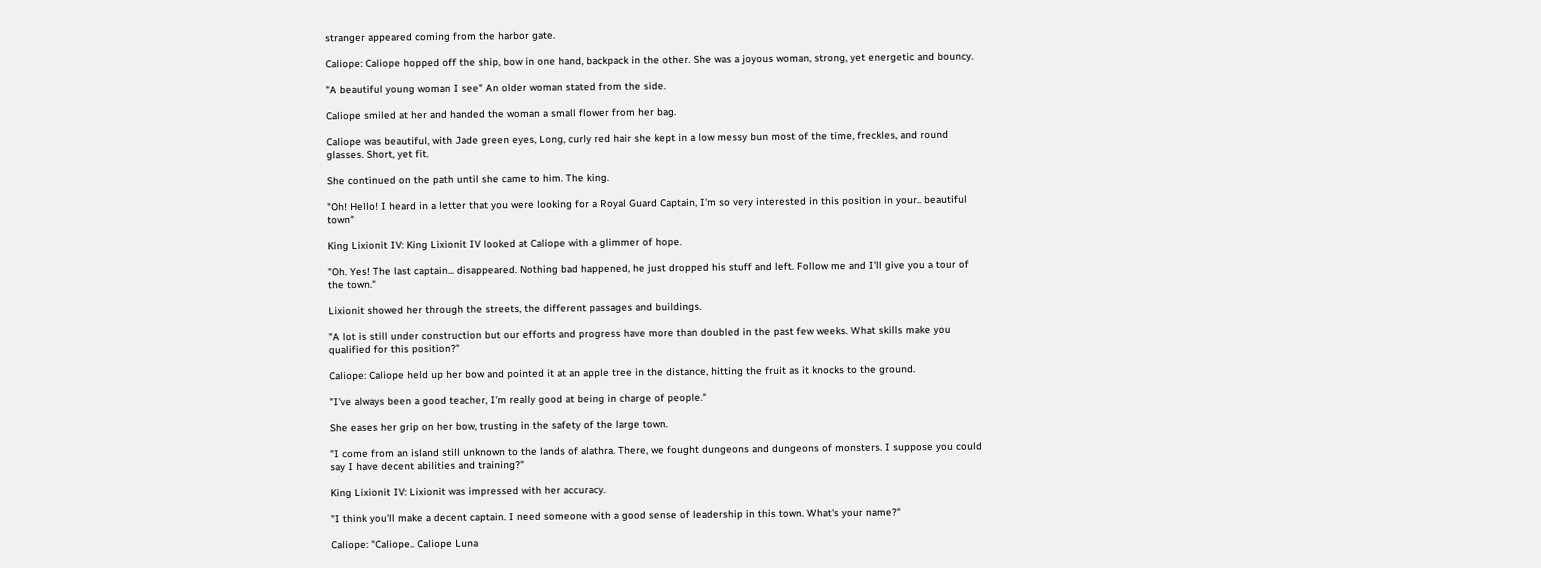stranger appeared coming from the harbor gate.

Caliope: Caliope hopped off the ship, bow in one hand, backpack in the other. She was a joyous woman, strong, yet energetic and bouncy.

"A beautiful young woman I see" An older woman stated from the side.

Caliope smiled at her and handed the woman a small flower from her bag.

Caliope was beautiful, with Jade green eyes, Long, curly red hair she kept in a low messy bun most of the time, freckles, and round glasses. Short, yet fit.

She continued on the path until she came to him. The king.

"Oh! Hello! I heard in a letter that you were looking for a Royal Guard Captain, I'm so very interested in this position in your.. beautiful town"

King Lixionit IV: King Lixionit IV looked at Caliope with a glimmer of hope.

"Oh. Yes! The last captain... disappeared. Nothing bad happened, he just dropped his stuff and left. Follow me and I'll give you a tour of the town."

Lixionit showed her through the streets, the different passages and buildings.

"A lot is still under construction but our efforts and progress have more than doubled in the past few weeks. What skills make you qualified for this position?"

Caliope: Caliope held up her bow and pointed it at an apple tree in the distance, hitting the fruit as it knocks to the ground.

"I've always been a good teacher, I'm really good at being in charge of people."

She eases her grip on her bow, trusting in the safety of the large town.

"I come from an island still unknown to the lands of alathra. There, we fought dungeons and dungeons of monsters. I suppose you could say I have decent abilities and training?"

King Lixionit IV: Lixionit was impressed with her accuracy.

"I think you'll make a decent captain. I need someone with a good sense of leadership in this town. What's your name?"

Caliope: "Caliope.. Caliope Luna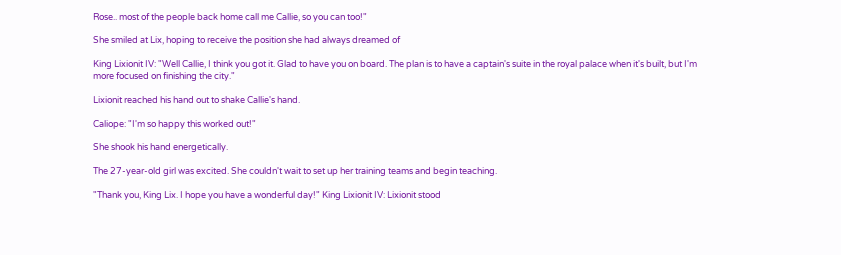Rose.. most of the people back home call me Callie, so you can too!"

She smiled at Lix, hoping to receive the position she had always dreamed of

King Lixionit IV: "Well Callie, I think you got it. Glad to have you on board. The plan is to have a captain's suite in the royal palace when it's built, but I'm more focused on finishing the city."

Lixionit reached his hand out to shake Callie's hand.

Caliope: "I'm so happy this worked out!"

She shook his hand energetically.

The 27-year-old girl was excited. She couldn't wait to set up her training teams and begin teaching.

"Thank you, King Lix. I hope you have a wonderful day!" King Lixionit IV: Lixionit stood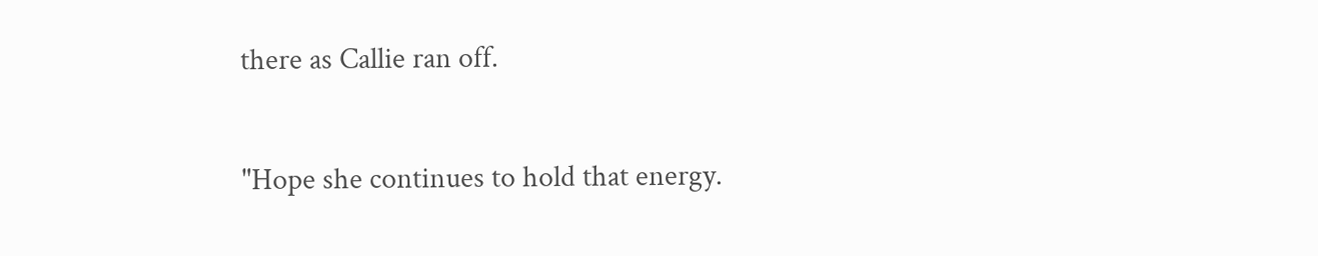there as Callie ran off.

"Hope she continues to hold that energy.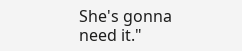She's gonna need it."